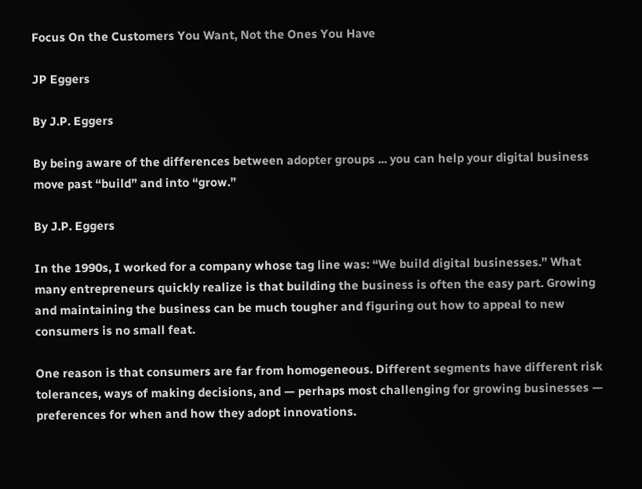Focus On the Customers You Want, Not the Ones You Have

JP Eggers

By J.P. Eggers

By being aware of the differences between adopter groups ... you can help your digital business move past “build” and into “grow.”

By J.P. Eggers

In the 1990s, I worked for a company whose tag line was: “We build digital businesses.” What many entrepreneurs quickly realize is that building the business is often the easy part. Growing and maintaining the business can be much tougher and figuring out how to appeal to new consumers is no small feat.

One reason is that consumers are far from homogeneous. Different segments have different risk tolerances, ways of making decisions, and — perhaps most challenging for growing businesses — preferences for when and how they adopt innovations.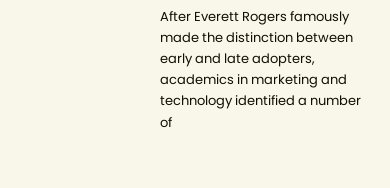After Everett Rogers famously made the distinction between early and late adopters, academics in marketing and technology identified a number of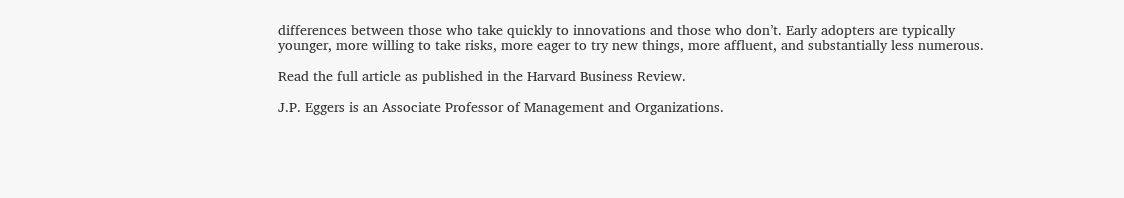differences between those who take quickly to innovations and those who don’t. Early adopters are typically younger, more willing to take risks, more eager to try new things, more affluent, and substantially less numerous.

Read the full article as published in the Harvard Business Review.

J.P. Eggers is an Associate Professor of Management and Organizations.